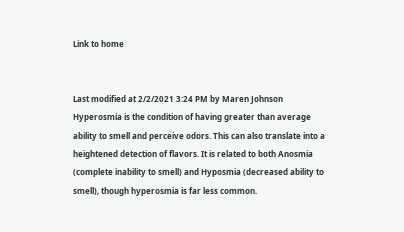Link to home


Last modified at 2/2/2021 3:24 PM by Maren Johnson
Hyperosmia is the condition of having greater than average ability to smell and perceive odors. This can also translate into a heightened detection of flavors. It is related to both Anosmia (complete inability to smell) and Hyposmia (decreased ability to smell), though hyperosmia is far less common.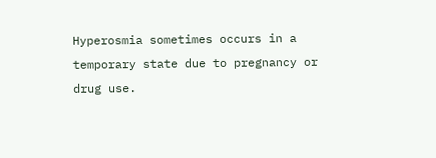Hyperosmia sometimes occurs in a temporary state due to pregnancy or drug use.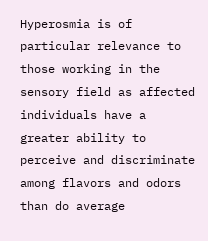Hyperosmia is of particular relevance to those working in the sensory field as affected individuals have a greater ability to perceive and discriminate among flavors and odors than do average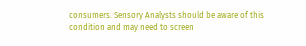consumers. Sensory Analysts should be aware of this condition and may need to screen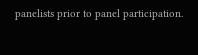panelists prior to panel participation.